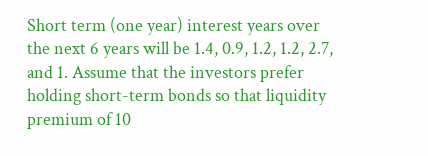Short term (one year) interest years over the next 6 years will be 1.4, 0.9, 1.2, 1.2, 2.7, and 1. Assume that the investors prefer holding short-term bonds so that liquidity premium of 10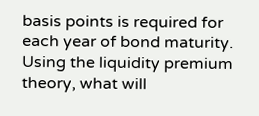basis points is required for each year of bond maturity. Using the liquidity premium theory, what will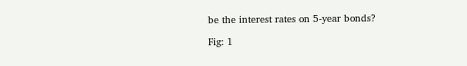be the interest rates on 5-year bonds?

Fig: 1